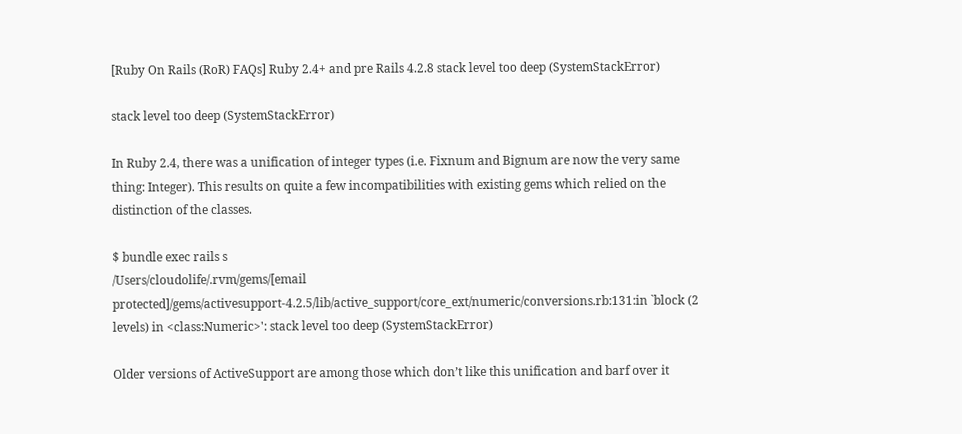[Ruby On Rails (RoR) FAQs] Ruby 2.4+ and pre Rails 4.2.8 stack level too deep (SystemStackError)

stack level too deep (SystemStackError)

In Ruby 2.4, there was a unification of integer types (i.e. Fixnum and Bignum are now the very same thing: Integer). This results on quite a few incompatibilities with existing gems which relied on the distinction of the classes.

$ bundle exec rails s
/Users/cloudolife/.rvm/gems/[email protected]/gems/activesupport-4.2.5/lib/active_support/core_ext/numeric/conversions.rb:131:in `block (2 levels) in <class:Numeric>': stack level too deep (SystemStackError)

Older versions of ActiveSupport are among those which don’t like this unification and barf over it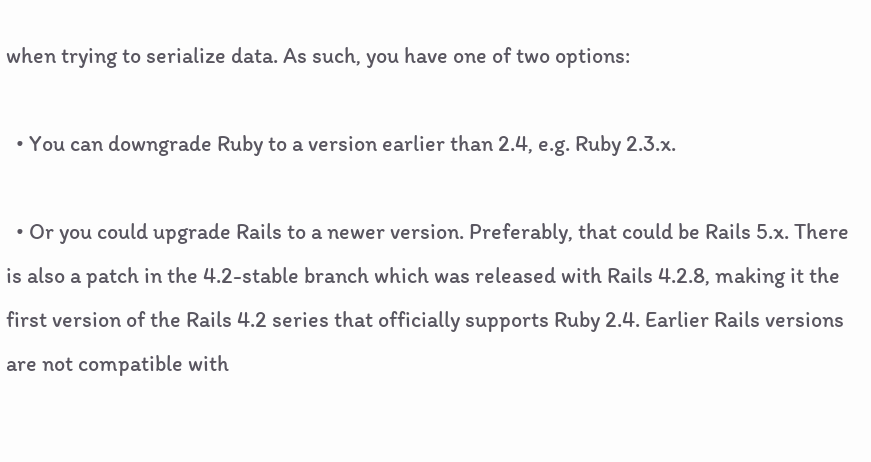when trying to serialize data. As such, you have one of two options:

  • You can downgrade Ruby to a version earlier than 2.4, e.g. Ruby 2.3.x.

  • Or you could upgrade Rails to a newer version. Preferably, that could be Rails 5.x. There is also a patch in the 4.2-stable branch which was released with Rails 4.2.8, making it the first version of the Rails 4.2 series that officially supports Ruby 2.4. Earlier Rails versions are not compatible with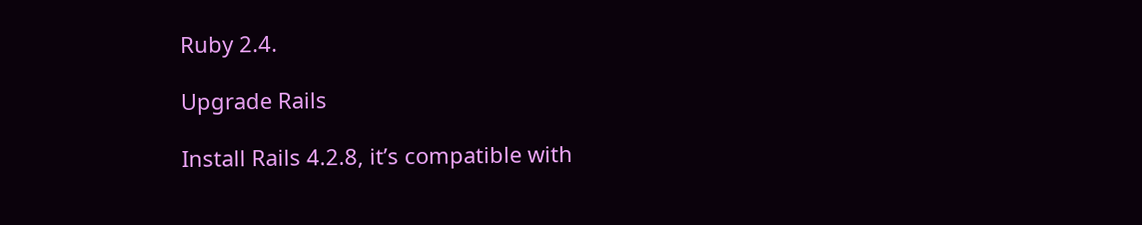Ruby 2.4.

Upgrade Rails

Install Rails 4.2.8, it’s compatible with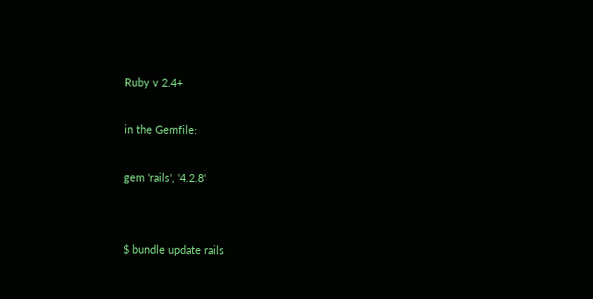Ruby v 2.4+

in the Gemfile:

gem 'rails', '4.2.8'


$ bundle update rails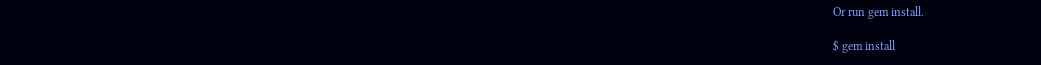Or run gem install.

$ gem install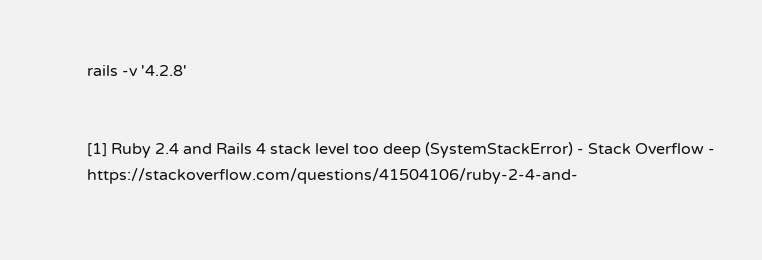rails -v '4.2.8'


[1] Ruby 2.4 and Rails 4 stack level too deep (SystemStackError) - Stack Overflow - https://stackoverflow.com/questions/41504106/ruby-2-4-and-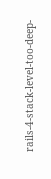rails-4-stack-level-too-deep-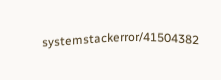systemstackerror/41504382